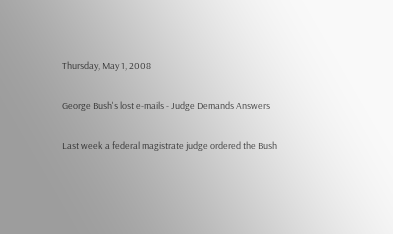Thursday, May 1, 2008

George Bush's lost e-mails - Judge Demands Answers

Last week a federal magistrate judge ordered the Bush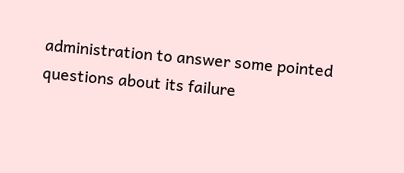administration to answer some pointed questions about its failure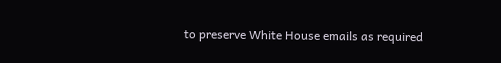to preserve White House emails as required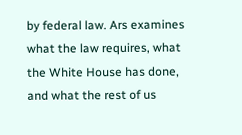by federal law. Ars examines what the law requires, what the White House has done, and what the rest of us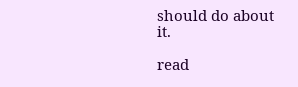should do about it.

read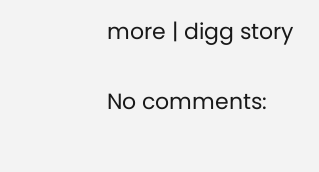more | digg story

No comments: